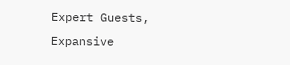Expert Guests, Expansive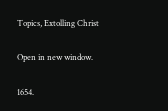Topics, Extolling Christ

Open in new window.

1654.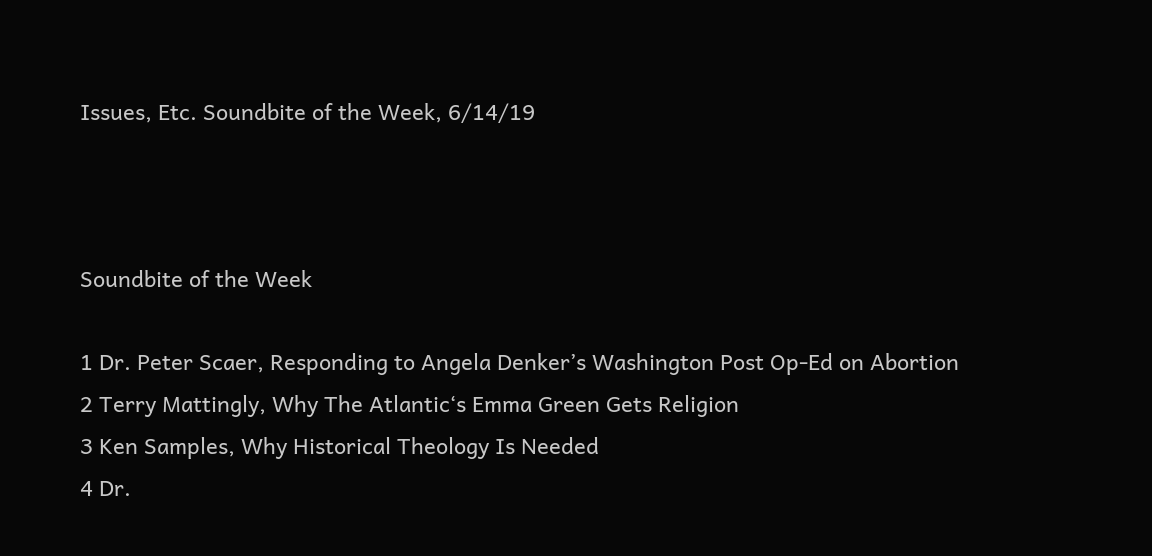Issues, Etc. Soundbite of the Week, 6/14/19



Soundbite of the Week

1 Dr. Peter Scaer, Responding to Angela Denker’s Washington Post Op-Ed on Abortion
2 Terry Mattingly, Why The Atlantic‘s Emma Green Gets Religion
3 Ken Samples, Why Historical Theology Is Needed
4 Dr.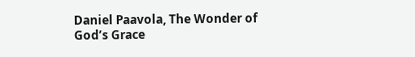Daniel Paavola, The Wonder of God’s Grace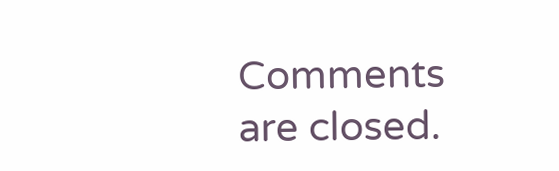Comments are closed.